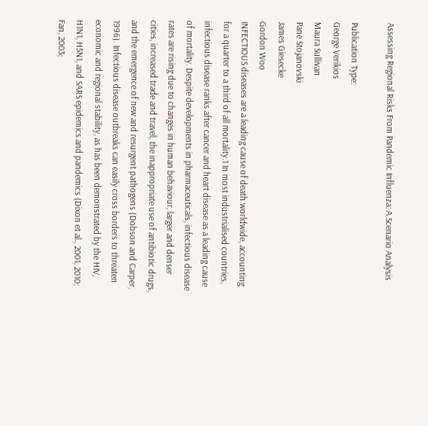Assessing Regional Risks From Pandemic Influenza: A Scenario Analysis

Publication Type:
George Verikios
Maura Sullivan
Pane Stojanovski
James Giesecke
Gordon Woo
INFECTIOUS diseases are a leading cause of death worldwide, accounting for a quarter to a third of all mortality.1 In most industrialised countries, infectious disease ranks after cancer and heart disease as a leading cause of mortality. Despite developments in pharmaceuticals, infectious disease rates are rising due to changes in human behaviour, larger and denser cities, increased trade and travel, the inappropriate use of antibiotic drugs, and the emergence of new and resurgent pathogens (Dobson and Carper, 1996). Infectious disease outbreaks can easily cross borders to threaten economic and regional stability, as has been demonstrated by the HIV, H1N1, H5N1, and SARS epidemics and pandemics (Dixon et al., 2001, 2010; Fan, 2003;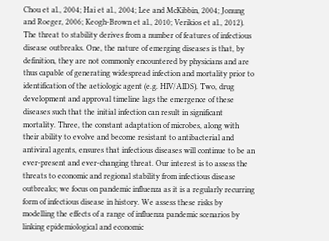Chou et al., 2004; Hai et al., 2004; Lee and McKibbin, 2004; Jonung and Roeger, 2006; Keogh-Brown et al., 2010; Verikios et al., 2012). The threat to stability derives from a number of features of infectious disease outbreaks. One, the nature of emerging diseases is that, by definition, they are not commonly encountered by physicians and are thus capable of generating widespread infection and mortality prior to identification of the aetiologic agent (e.g. HIV/AIDS). Two, drug development and approval timeline lags the emergence of these diseases such that the initial infection can result in significant mortality. Three, the constant adaptation of microbes, along with their ability to evolve and become resistant to antibacterial and antiviral agents, ensures that infectious diseases will continue to be an ever-present and ever-changing threat. Our interest is to assess the threats to economic and regional stability from infectious disease outbreaks; we focus on pandemic influenza as it is a regularly recurring form of infectious disease in history. We assess these risks by modelling the effects of a range of influenza pandemic scenarios by linking epidemiological and economic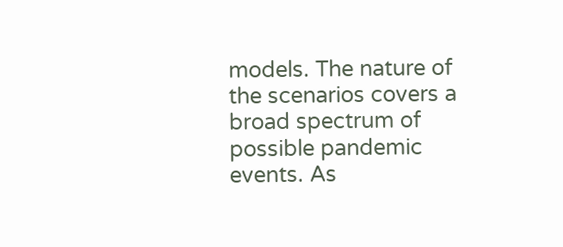models. The nature of the scenarios covers a broad spectrum of possible pandemic events. As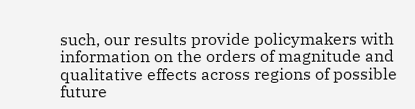such, our results provide policymakers with information on the orders of magnitude and qualitative effects across regions of possible future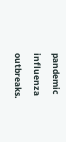pandemic influenza outbreaks.